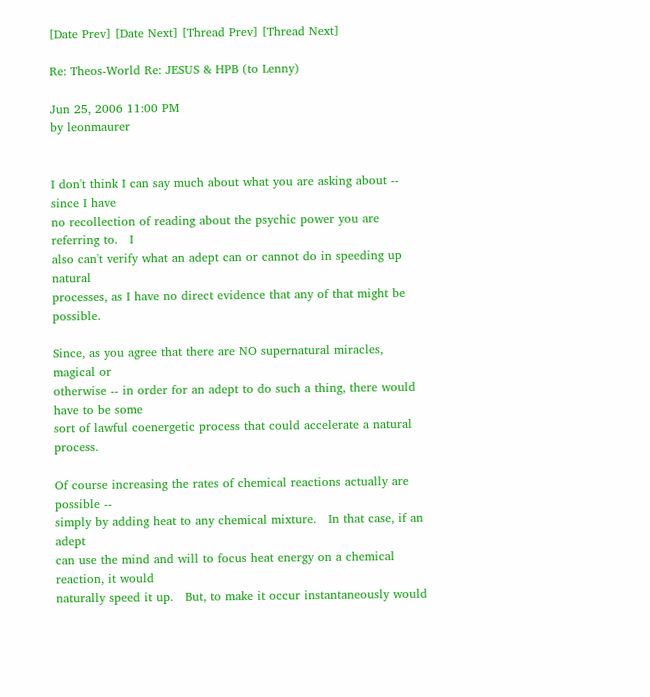[Date Prev] [Date Next] [Thread Prev] [Thread Next]

Re: Theos-World Re: JESUS & HPB (to Lenny)

Jun 25, 2006 11:00 PM
by leonmaurer


I don't think I can say much about what you are asking about -- since I have
no recollection of reading about the psychic power you are referring to.   I
also can't verify what an adept can or cannot do in speeding up natural
processes, as I have no direct evidence that any of that might be possible.

Since, as you agree that there are NO supernatural miracles, magical or
otherwise -- in order for an adept to do such a thing, there would have to be some
sort of lawful coenergetic process that could accelerate a natural process.

Of course increasing the rates of chemical reactions actually are possible --
simply by adding heat to any chemical mixture.   In that case, if an adept
can use the mind and will to focus heat energy on a chemical reaction, it would
naturally speed it up.   But, to make it occur instantaneously would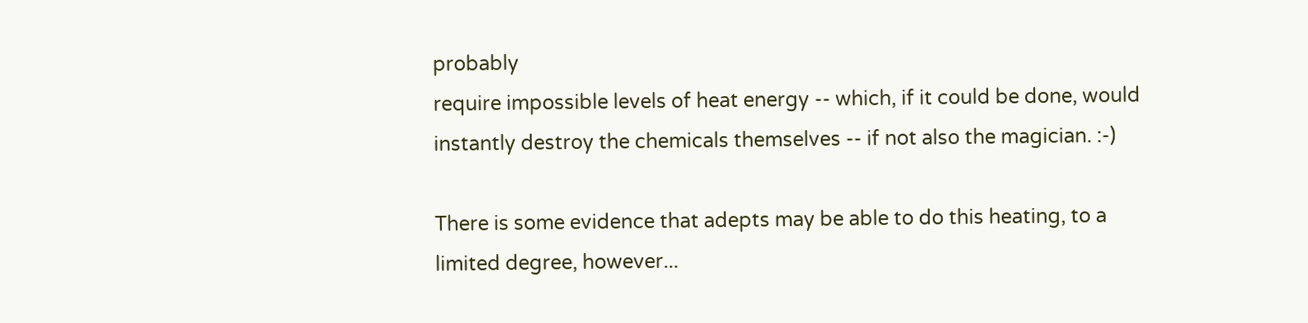probably
require impossible levels of heat energy -- which, if it could be done, would
instantly destroy the chemicals themselves -- if not also the magician. :-)

There is some evidence that adepts may be able to do this heating, to a
limited degree, however...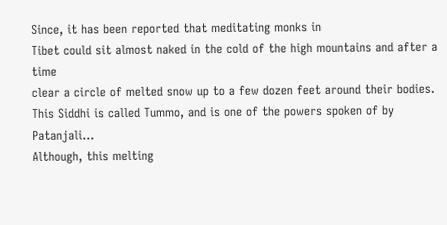Since, it has been reported that meditating monks in
Tibet could sit almost naked in the cold of the high mountains and after a time
clear a circle of melted snow up to a few dozen feet around their bodies.
This Siddhi is called Tummo, and is one of the powers spoken of by Patanjali...
Although, this melting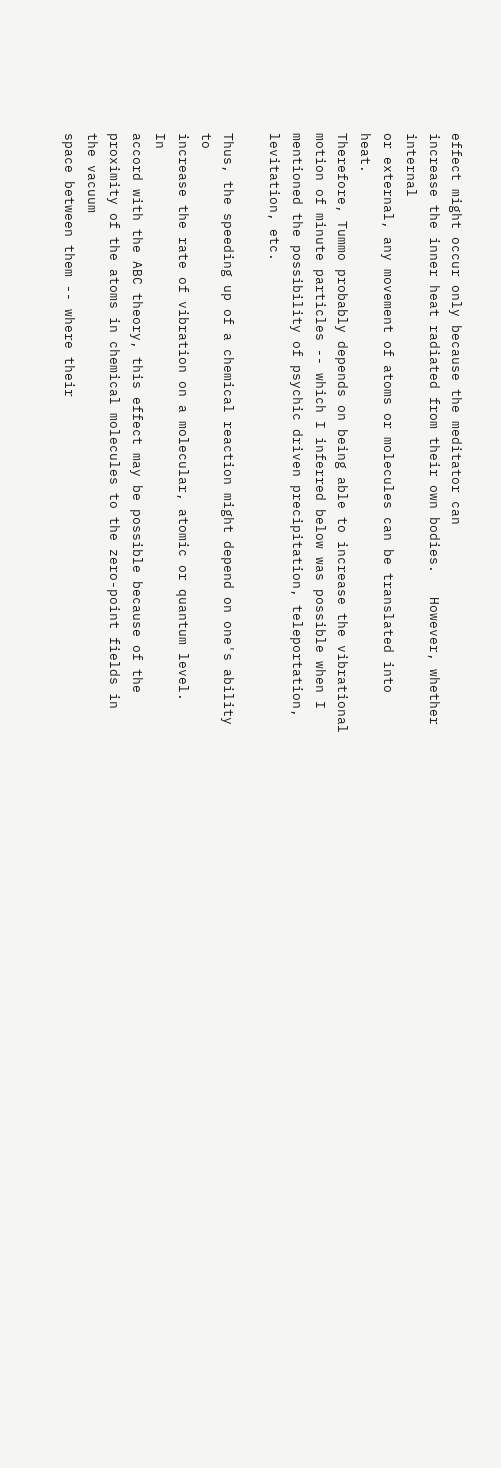effect might occur only because the meditator can
increase the inner heat radiated from their own bodies.   However, whether internal
or external, any movement of atoms or molecules can be translated into heat.
Therefore, Tummo probably depends on being able to increase the vibrational
motion of minute particles -- which I inferred below was possible when I
mentioned the possibility of psychic driven precipitation, teleportation,
levitation, etc.

Thus, the speeding up of a chemical reaction might depend on one's ability to
increase the rate of vibration on a molecular, atomic or quantum level.   In
accord with the ABC theory, this effect may be possible because of the
proximity of the atoms in chemical molecules to the zero-point fields in the vacuum
space between them -- where their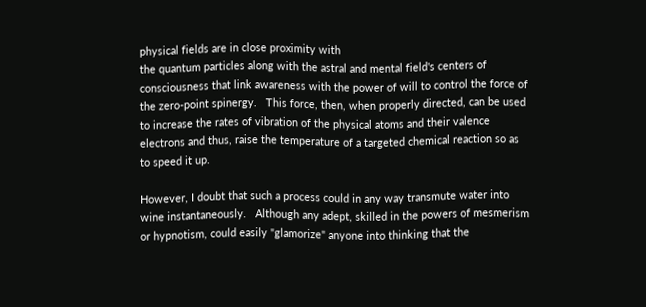physical fields are in close proximity with
the quantum particles along with the astral and mental field's centers of
consciousness that link awareness with the power of will to control the force of
the zero-point spinergy.   This force, then, when properly directed, can be used
to increase the rates of vibration of the physical atoms and their valence
electrons and thus, raise the temperature of a targeted chemical reaction so as
to speed it up.

However, I doubt that such a process could in any way transmute water into
wine instantaneously.   Although any adept, skilled in the powers of mesmerism
or hypnotism, could easily "glamorize" anyone into thinking that the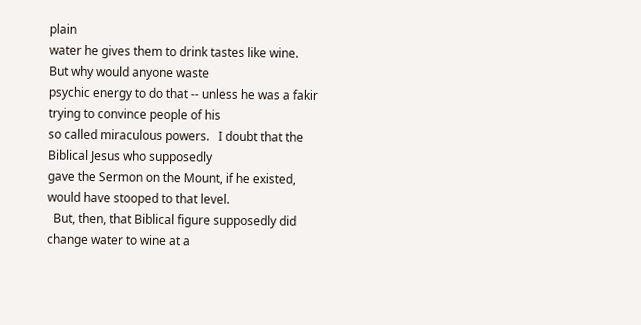plain
water he gives them to drink tastes like wine.   But why would anyone waste
psychic energy to do that -- unless he was a fakir trying to convince people of his
so called miraculous powers.   I doubt that the Biblical Jesus who supposedly
gave the Sermon on the Mount, if he existed, would have stooped to that level.
  But, then, that Biblical figure supposedly did change water to wine at a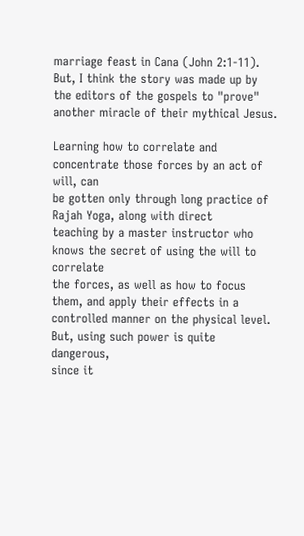marriage feast in Cana (John 2:1-11).   But, I think the story was made up by
the editors of the gospels to "prove" another miracle of their mythical Jesus.

Learning how to correlate and concentrate those forces by an act of will, can
be gotten only through long practice of Rajah Yoga, along with direct
teaching by a master instructor who knows the secret of using the will to correlate
the forces, as well as how to focus them, and apply their effects in a
controlled manner on the physical level.   But, using such power is quite dangerous,
since it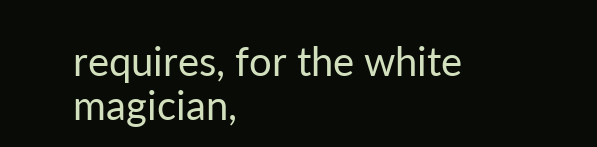requires, for the white magician,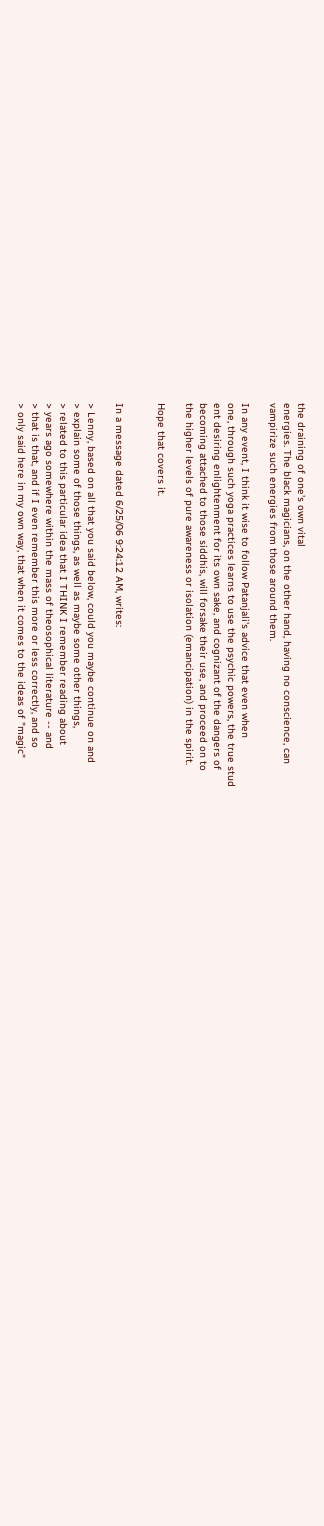the draining of one's own vital
energies. The black magicians, on the other hand, having no conscience, can
vampirize such energies from those around them.

In any event, I think it wise to follow Patanjali's advice that even when
one, through such yoga practices learns to use the psychic powers, the true stud
ent desiring enlightenment for its own sake, and cognizant of the dangers of
becoming attached to those siddhis, will forsake their use, and proceed on to
the higher levels of pure awareness or isolation (emancipation) in the spirit.

Hope that covers it.


In a message dated 6/25/06 9:24:12 AM, writes:

> Lenny, based on all that you said below, could you maybe continue on and
> explain some of those things, as well as maybe some other things,
> related to this particular idea that I THINK I remember reading about
> years ago somewhere within the mass of theosophical literature -- and
> that is that, and if I even remember this more or less correctly, and so
> only said here in my own way, that when it comes to the ideas of "magic"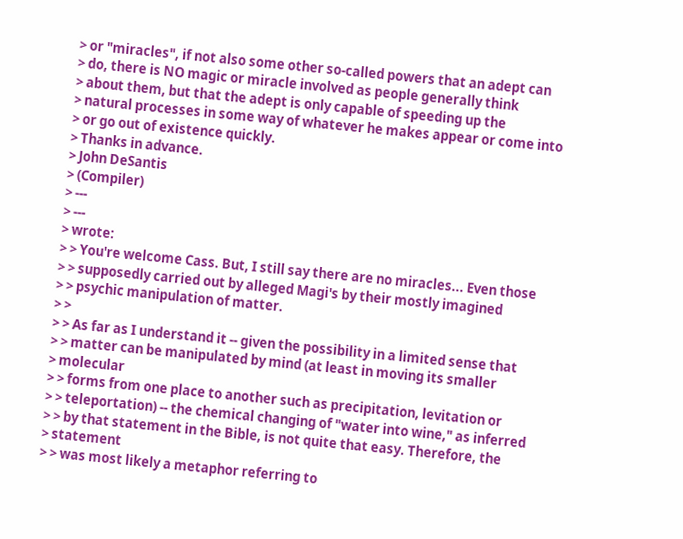> or "miracles", if not also some other so-called powers that an adept can
> do, there is NO magic or miracle involved as people generally think
> about them, but that the adept is only capable of speeding up the
> natural processes in some way of whatever he makes appear or come into
> or go out of existence quickly.
> Thanks in advance.
> John DeSantis
> (Compiler)
> ---
> ---
> wrote:
> > You're welcome Cass. But, I still say there are no miracles... Even those
> > supposedly carried out by alleged Magi's by their mostly imagined
> > psychic manipulation of matter.
> >
> > As far as I understand it -- given the possibility in a limited sense that
> > matter can be manipulated by mind (at least in moving its smaller
> molecular
> > forms from one place to another such as precipitation, levitation or
> > teleportation) -- the chemical changing of "water into wine," as inferred
> > by that statement in the Bible, is not quite that easy. Therefore, the
> statement
> > was most likely a metaphor referring to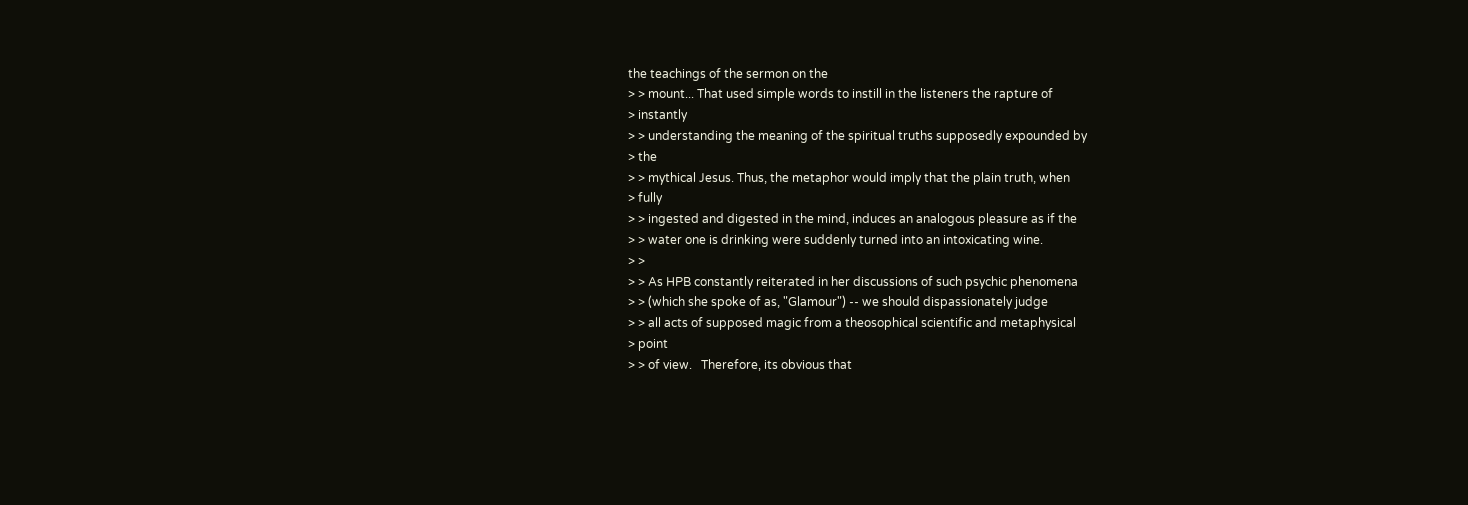the teachings of the sermon on the
> > mount... That used simple words to instill in the listeners the rapture of
> instantly
> > understanding the meaning of the spiritual truths supposedly expounded by
> the
> > mythical Jesus. Thus, the metaphor would imply that the plain truth, when
> fully
> > ingested and digested in the mind, induces an analogous pleasure as if the
> > water one is drinking were suddenly turned into an intoxicating wine.
> >
> > As HPB constantly reiterated in her discussions of such psychic phenomena
> > (which she spoke of as, "Glamour") -- we should dispassionately judge
> > all acts of supposed magic from a theosophical scientific and metaphysical
> point
> > of view.   Therefore, its obvious that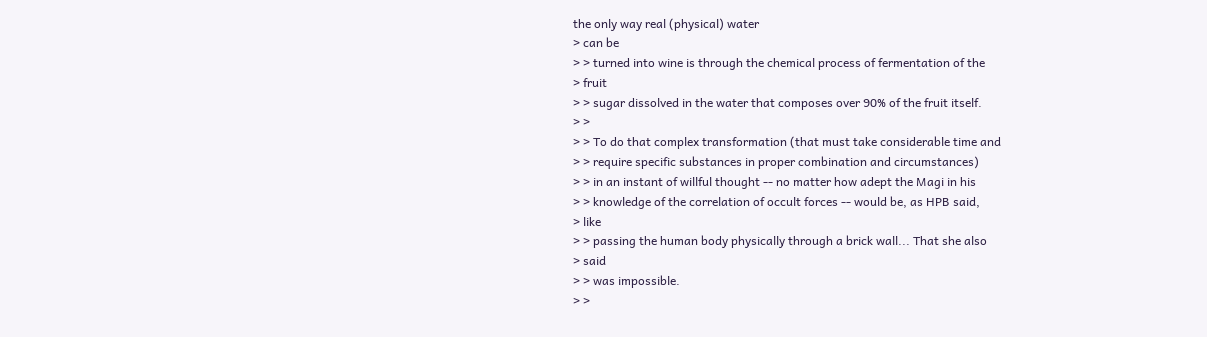the only way real (physical) water
> can be
> > turned into wine is through the chemical process of fermentation of the
> fruit
> > sugar dissolved in the water that composes over 90% of the fruit itself.
> >
> > To do that complex transformation (that must take considerable time and
> > require specific substances in proper combination and circumstances)
> > in an instant of willful thought -- no matter how adept the Magi in his
> > knowledge of the correlation of occult forces -- would be, as HPB said,
> like
> > passing the human body physically through a brick wall... That she also
> said
> > was impossible.
> >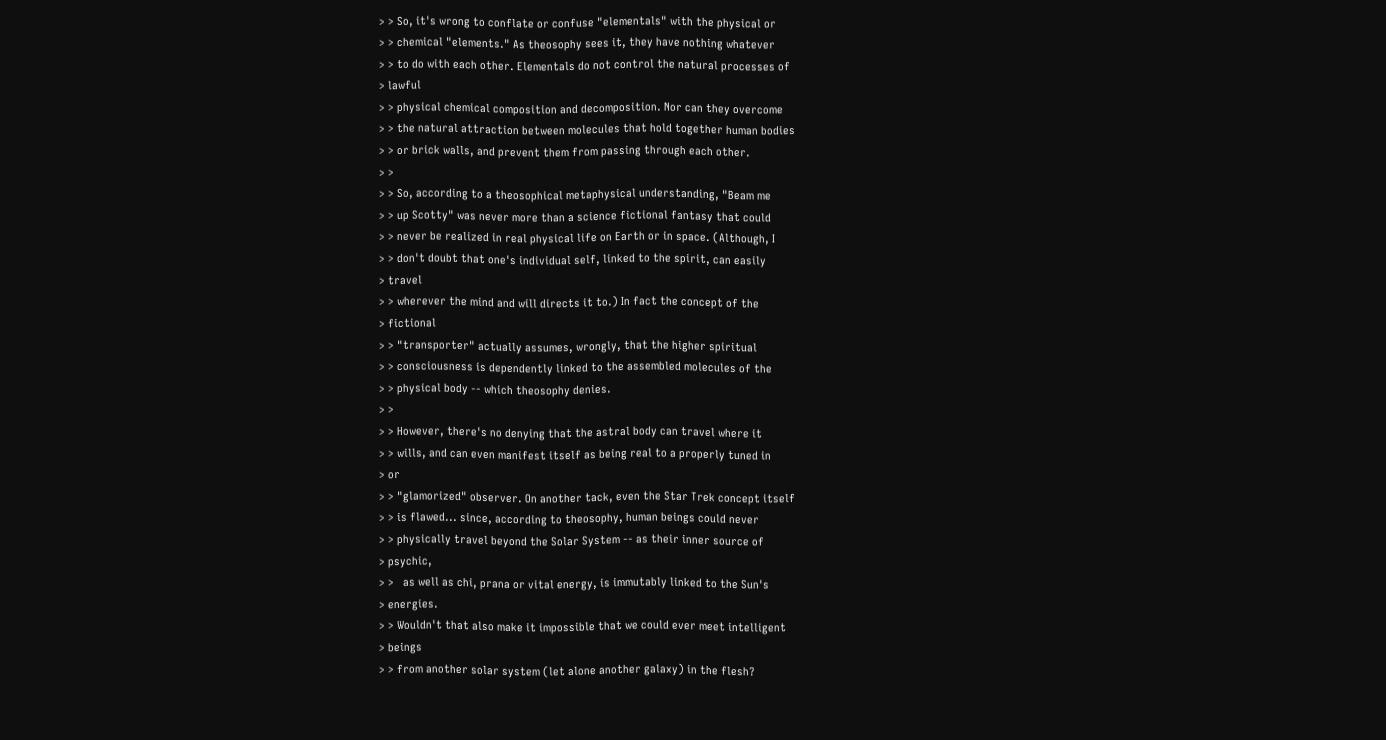> > So, it's wrong to conflate or confuse "elementals" with the physical or
> > chemical "elements." As theosophy sees it, they have nothing whatever
> > to do with each other. Elementals do not control the natural processes of
> lawful
> > physical chemical composition and decomposition. Nor can they overcome
> > the natural attraction between molecules that hold together human bodies
> > or brick walls, and prevent them from passing through each other.
> >
> > So, according to a theosophical metaphysical understanding, "Beam me
> > up Scotty" was never more than a science fictional fantasy that could
> > never be realized in real physical life on Earth or in space. (Although, I
> > don't doubt that one's individual self, linked to the spirit, can easily
> travel
> > wherever the mind and will directs it to.) In fact the concept of the
> fictional
> > "transporter" actually assumes, wrongly, that the higher spiritual
> > consciousness is dependently linked to the assembled molecules of the
> > physical body -- which theosophy denies.
> >
> > However, there's no denying that the astral body can travel where it
> > wills, and can even manifest itself as being real to a properly tuned in
> or
> > "glamorized" observer. On another tack, even the Star Trek concept itself
> > is flawed... since, according to theosophy, human beings could never
> > physically travel beyond the Solar System -- as their inner source of
> psychic,
> >   as well as chi, prana or vital energy, is immutably linked to the Sun's
> energies.
> > Wouldn't that also make it impossible that we could ever meet intelligent
> beings
> > from another solar system (let alone another galaxy) in the flesh?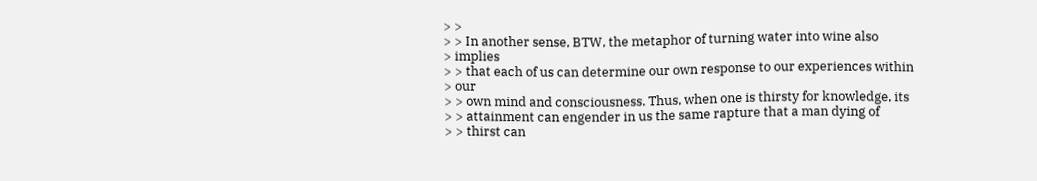> >
> > In another sense, BTW, the metaphor of turning water into wine also
> implies
> > that each of us can determine our own response to our experiences within
> our
> > own mind and consciousness. Thus, when one is thirsty for knowledge, its
> > attainment can engender in us the same rapture that a man dying of
> > thirst can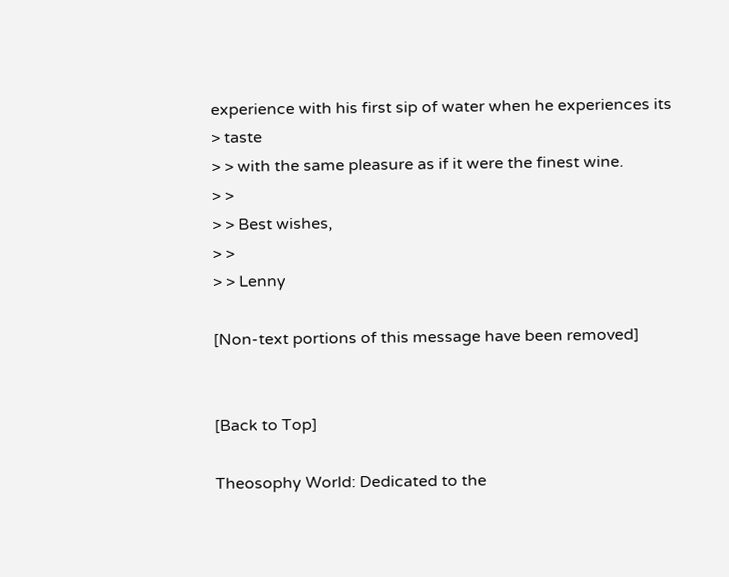experience with his first sip of water when he experiences its
> taste
> > with the same pleasure as if it were the finest wine.
> >
> > Best wishes,
> >
> > Lenny

[Non-text portions of this message have been removed]


[Back to Top]

Theosophy World: Dedicated to the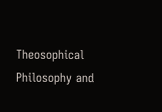Theosophical Philosophy and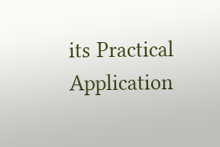its Practical Application